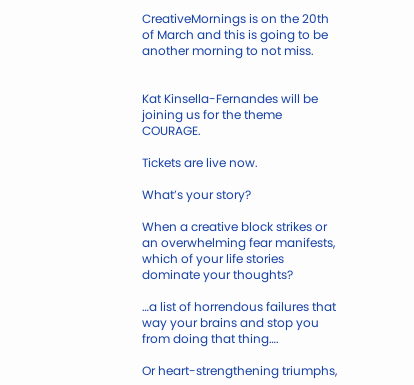CreativeMornings is on the 20th of March and this is going to be another morning to not miss.


Kat Kinsella-Fernandes will be joining us for the theme COURAGE.

Tickets are live now.

What’s your story?

When a creative block strikes or an overwhelming fear manifests, which of your life stories dominate your thoughts?

…a list of horrendous failures that way your brains and stop you from doing that thing….

Or heart-strengthening triumphs,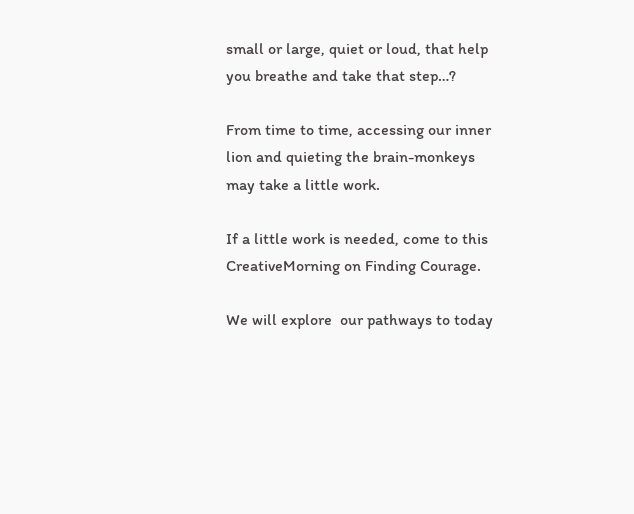small or large, quiet or loud, that help you breathe and take that step…?

From time to time, accessing our inner lion and quieting the brain-monkeys may take a little work.

If a little work is needed, come to this  CreativeMorning on Finding Courage.

We will explore  our pathways to today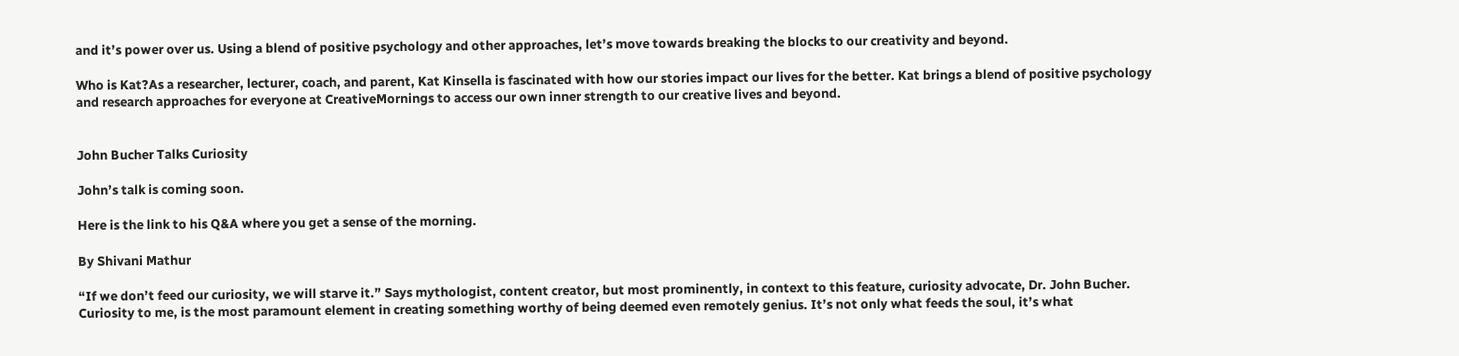and it’s power over us. Using a blend of positive psychology and other approaches, let’s move towards breaking the blocks to our creativity and beyond.

Who is Kat?As a researcher, lecturer, coach, and parent, Kat Kinsella is fascinated with how our stories impact our lives for the better. Kat brings a blend of positive psychology and research approaches for everyone at CreativeMornings to access our own inner strength to our creative lives and beyond.


John Bucher Talks Curiosity

John’s talk is coming soon.

Here is the link to his Q&A where you get a sense of the morning.

By Shivani Mathur

“If we don’t feed our curiosity, we will starve it.” Says mythologist, content creator, but most prominently, in context to this feature, curiosity advocate, Dr. John Bucher. Curiosity to me, is the most paramount element in creating something worthy of being deemed even remotely genius. It’s not only what feeds the soul, it’s what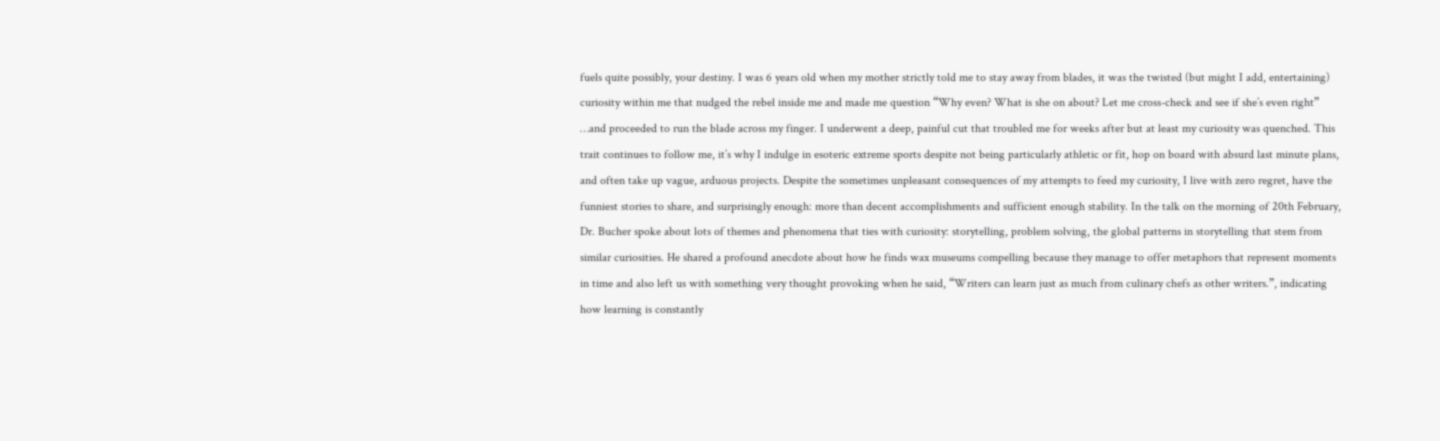fuels quite possibly, your destiny. I was 6 years old when my mother strictly told me to stay away from blades, it was the twisted (but might I add, entertaining) curiosity within me that nudged the rebel inside me and made me question “Why even? What is she on about? Let me cross-check and see if she’s even right” …and proceeded to run the blade across my finger. I underwent a deep, painful cut that troubled me for weeks after but at least my curiosity was quenched. This trait continues to follow me, it’s why I indulge in esoteric extreme sports despite not being particularly athletic or fit, hop on board with absurd last minute plans, and often take up vague, arduous projects. Despite the sometimes unpleasant consequences of my attempts to feed my curiosity, I live with zero regret, have the funniest stories to share, and surprisingly enough: more than decent accomplishments and sufficient enough stability. In the talk on the morning of 20th February, Dr. Bucher spoke about lots of themes and phenomena that ties with curiosity: storytelling, problem solving, the global patterns in storytelling that stem from similar curiosities. He shared a profound anecdote about how he finds wax museums compelling because they manage to offer metaphors that represent moments in time and also left us with something very thought provoking when he said, “Writers can learn just as much from culinary chefs as other writers.”, indicating how learning is constantly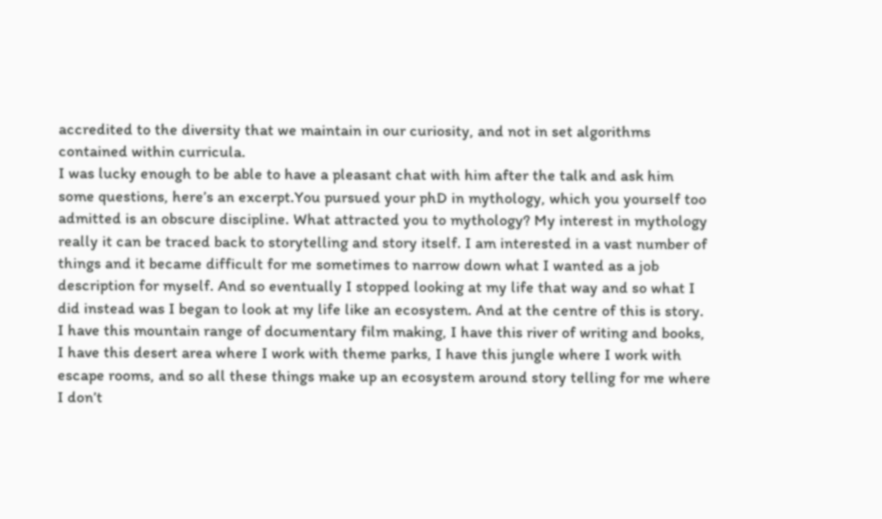accredited to the diversity that we maintain in our curiosity, and not in set algorithms contained within curricula.
I was lucky enough to be able to have a pleasant chat with him after the talk and ask him some questions, here’s an excerpt.You pursued your phD in mythology, which you yourself too admitted is an obscure discipline. What attracted you to mythology? My interest in mythology really it can be traced back to storytelling and story itself. I am interested in a vast number of things and it became difficult for me sometimes to narrow down what I wanted as a job description for myself. And so eventually I stopped looking at my life that way and so what I did instead was I began to look at my life like an ecosystem. And at the centre of this is story. I have this mountain range of documentary film making, I have this river of writing and books, I have this desert area where I work with theme parks, I have this jungle where I work with escape rooms, and so all these things make up an ecosystem around story telling for me where I don’t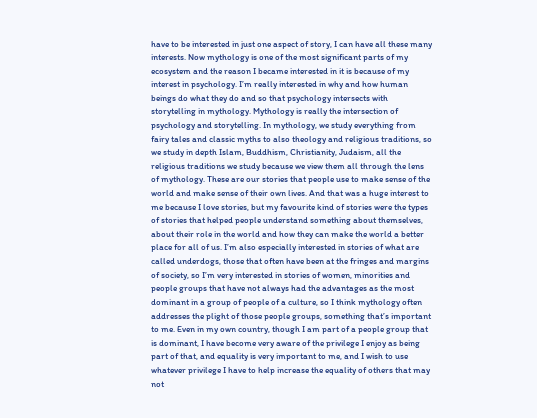have to be interested in just one aspect of story, I can have all these many interests. Now mythology is one of the most significant parts of my ecosystem and the reason I became interested in it is because of my interest in psychology. I’m really interested in why and how human beings do what they do and so that psychology intersects with storytelling in mythology. Mythology is really the intersection of psychology and storytelling. In mythology, we study everything from fairy tales and classic myths to also theology and religious traditions, so we study in depth Islam, Buddhism, Christianity, Judaism, all the religious traditions we study because we view them all through the lens of mythology. These are our stories that people use to make sense of the world and make sense of their own lives. And that was a huge interest to me because I love stories, but my favourite kind of stories were the types of stories that helped people understand something about themselves, about their role in the world and how they can make the world a better place for all of us. I’m also especially interested in stories of what are called underdogs, those that often have been at the fringes and margins of society, so I’m very interested in stories of women, minorities and people groups that have not always had the advantages as the most dominant in a group of people of a culture, so I think mythology often addresses the plight of those people groups, something that’s important to me. Even in my own country, though I am part of a people group that is dominant, I have become very aware of the privilege I enjoy as being part of that, and equality is very important to me, and I wish to use whatever privilege I have to help increase the equality of others that may not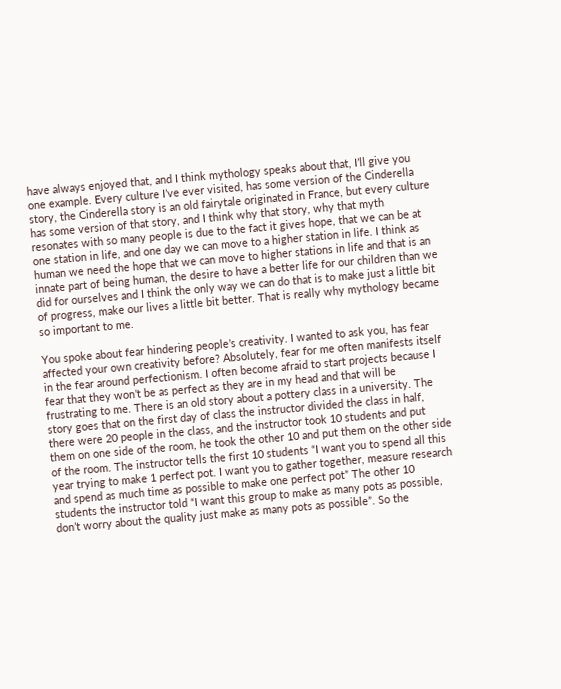have always enjoyed that, and I think mythology speaks about that, I’ll give you one example. Every culture I’ve ever visited, has some version of the Cinderella story, the Cinderella story is an old fairytale originated in France, but every culture has some version of that story, and I think why that story, why that myth resonates with so many people is due to the fact it gives hope, that we can be at one station in life, and one day we can move to a higher station in life. I think as human we need the hope that we can move to higher stations in life and that is an innate part of being human, the desire to have a better life for our children than we did for ourselves and I think the only way we can do that is to make just a little bit of progress, make our lives a little bit better. That is really why mythology became so important to me.

You spoke about fear hindering people’s creativity. I wanted to ask you, has fear affected your own creativity before? Absolutely, fear for me often manifests itself in the fear around perfectionism. I often become afraid to start projects because I fear that they won’t be as perfect as they are in my head and that will be frustrating to me. There is an old story about a pottery class in a university. The story goes that on the first day of class the instructor divided the class in half, there were 20 people in the class, and the instructor took 10 students and put them on one side of the room, he took the other 10 and put them on the other side of the room. The instructor tells the first 10 students “I want you to spend all this year trying to make 1 perfect pot. I want you to gather together, measure research and spend as much time as possible to make one perfect pot” The other 10 students the instructor told “I want this group to make as many pots as possible, don’t worry about the quality just make as many pots as possible”. So the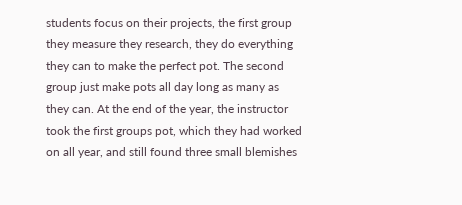students focus on their projects, the first group they measure they research, they do everything they can to make the perfect pot. The second group just make pots all day long as many as they can. At the end of the year, the instructor took the first groups pot, which they had worked on all year, and still found three small blemishes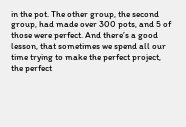in the pot. The other group, the second group, had made over 300 pots, and 5 of those were perfect. And there’s a good lesson, that sometimes we spend all our time trying to make the perfect project, the perfect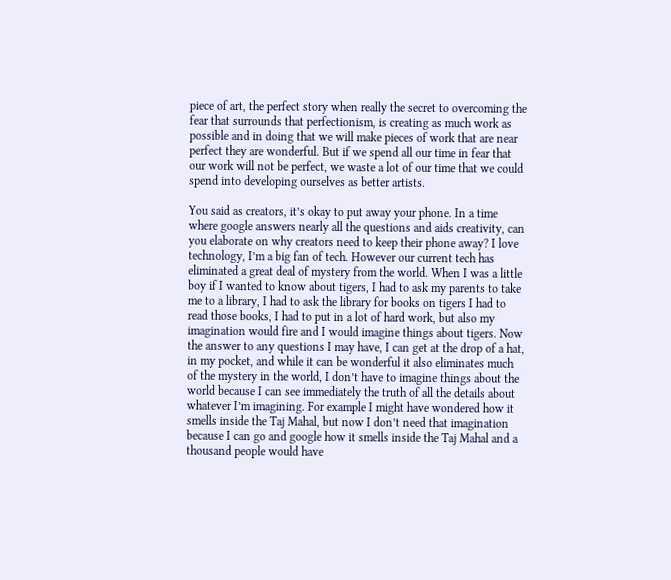piece of art, the perfect story when really the secret to overcoming the fear that surrounds that perfectionism, is creating as much work as possible and in doing that we will make pieces of work that are near perfect they are wonderful. But if we spend all our time in fear that our work will not be perfect, we waste a lot of our time that we could spend into developing ourselves as better artists.

You said as creators, it’s okay to put away your phone. In a time where google answers nearly all the questions and aids creativity, can you elaborate on why creators need to keep their phone away? I love technology, I’m a big fan of tech. However our current tech has eliminated a great deal of mystery from the world. When I was a little boy if I wanted to know about tigers, I had to ask my parents to take me to a library, I had to ask the library for books on tigers I had to read those books, I had to put in a lot of hard work, but also my imagination would fire and I would imagine things about tigers. Now the answer to any questions I may have, I can get at the drop of a hat, in my pocket, and while it can be wonderful it also eliminates much of the mystery in the world, I don’t have to imagine things about the world because I can see immediately the truth of all the details about whatever I’m imagining. For example I might have wondered how it smells inside the Taj Mahal, but now I don’t need that imagination because I can go and google how it smells inside the Taj Mahal and a thousand people would have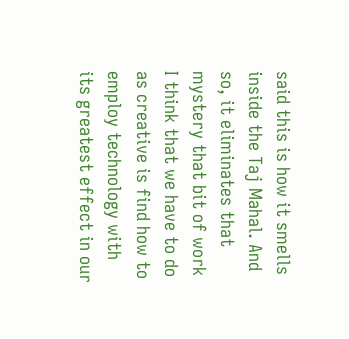said this is how it smells inside the Taj Mahal. And so, it eliminates that mystery that bit of work I think that we have to do as creative is find how to employ technology with its greatest effect in our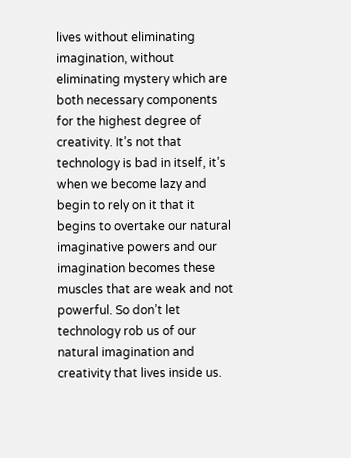lives without eliminating imagination, without eliminating mystery which are both necessary components for the highest degree of creativity. It’s not that technology is bad in itself, it’s when we become lazy and begin to rely on it that it begins to overtake our natural imaginative powers and our imagination becomes these muscles that are weak and not powerful. So don’t let technology rob us of our natural imagination and creativity that lives inside us.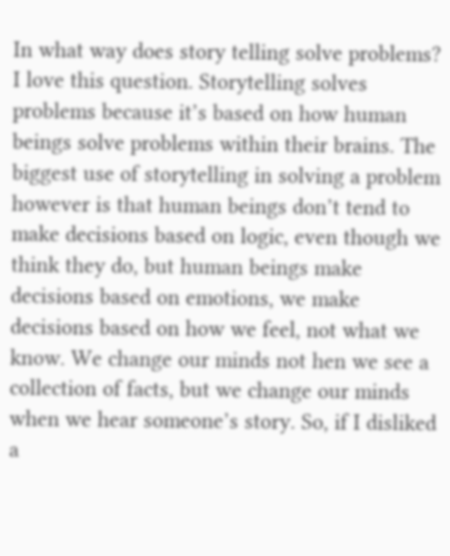In what way does story telling solve problems? I love this question. Storytelling solves problems because it’s based on how human beings solve problems within their brains. The biggest use of storytelling in solving a problem however is that human beings don’t tend to make decisions based on logic, even though we think they do, but human beings make decisions based on emotions, we make decisions based on how we feel, not what we know. We change our minds not hen we see a collection of facts, but we change our minds when we hear someone’s story. So, if I disliked a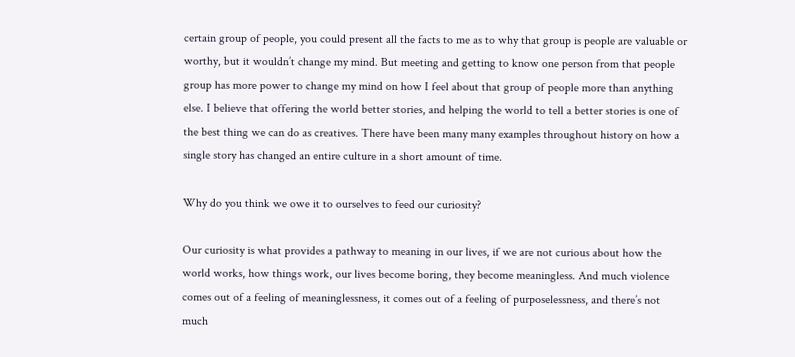certain group of people, you could present all the facts to me as to why that group is people are valuable or worthy, but it wouldn’t change my mind. But meeting and getting to know one person from that people group has more power to change my mind on how I feel about that group of people more than anything else. I believe that offering the world better stories, and helping the world to tell a better stories is one of the best thing we can do as creatives. There have been many many examples throughout history on how a single story has changed an entire culture in a short amount of time.

Why do you think we owe it to ourselves to feed our curiosity?

Our curiosity is what provides a pathway to meaning in our lives, if we are not curious about how the world works, how things work, our lives become boring, they become meaningless. And much violence comes out of a feeling of meaninglessness, it comes out of a feeling of purposelessness, and there’s not much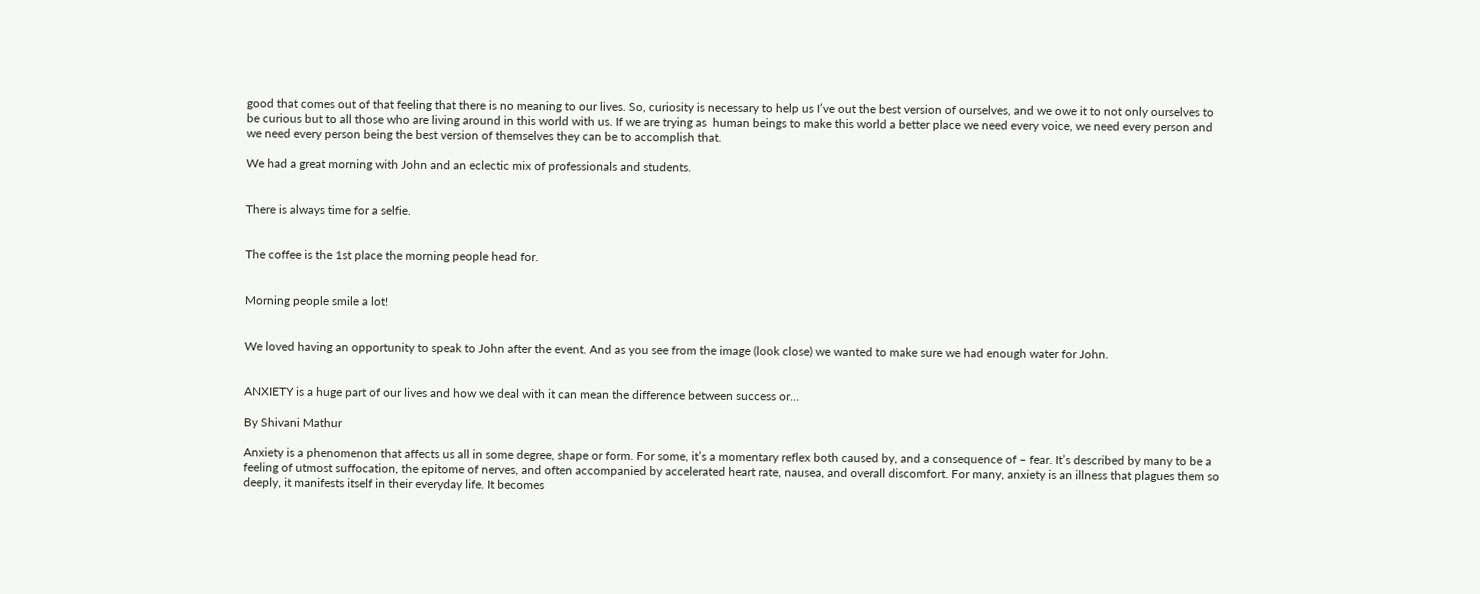good that comes out of that feeling that there is no meaning to our lives. So, curiosity is necessary to help us I’ve out the best version of ourselves, and we owe it to not only ourselves to be curious but to all those who are living around in this world with us. If we are trying as  human beings to make this world a better place we need every voice, we need every person and we need every person being the best version of themselves they can be to accomplish that.

We had a great morning with John and an eclectic mix of professionals and students.


There is always time for a selfie.


The coffee is the 1st place the morning people head for.


Morning people smile a lot!


We loved having an opportunity to speak to John after the event. And as you see from the image (look close) we wanted to make sure we had enough water for John.


ANXIETY is a huge part of our lives and how we deal with it can mean the difference between success or…

By Shivani Mathur

Anxiety is a phenomenon that affects us all in some degree, shape or form. For some, it’s a momentary reflex both caused by, and a consequence of – fear. It’s described by many to be a feeling of utmost suffocation, the epitome of nerves, and often accompanied by accelerated heart rate, nausea, and overall discomfort. For many, anxiety is an illness that plagues them so deeply, it manifests itself in their everyday life. It becomes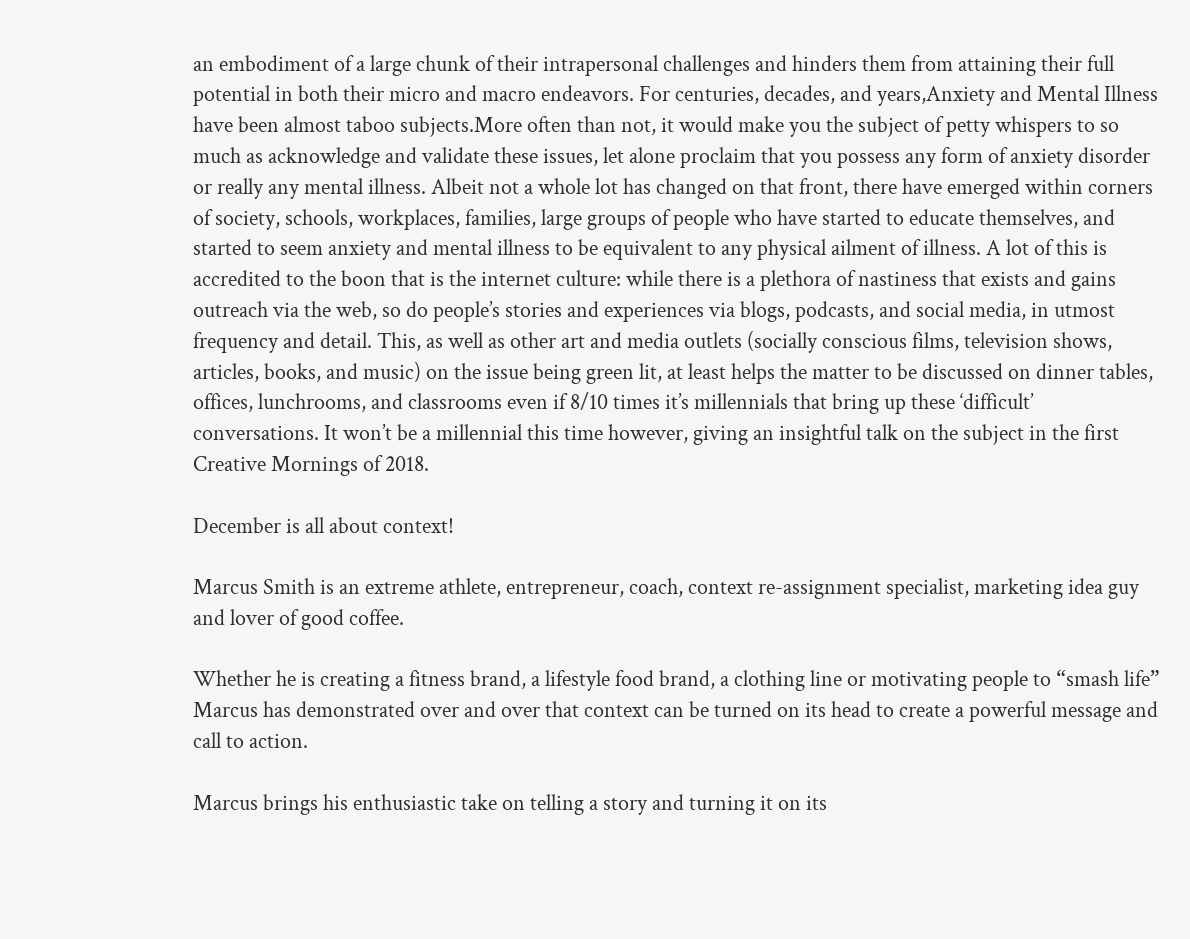an embodiment of a large chunk of their intrapersonal challenges and hinders them from attaining their full potential in both their micro and macro endeavors. For centuries, decades, and years,Anxiety and Mental Illness have been almost taboo subjects.More often than not, it would make you the subject of petty whispers to so much as acknowledge and validate these issues, let alone proclaim that you possess any form of anxiety disorder or really any mental illness. Albeit not a whole lot has changed on that front, there have emerged within corners of society, schools, workplaces, families, large groups of people who have started to educate themselves, and started to seem anxiety and mental illness to be equivalent to any physical ailment of illness. A lot of this is accredited to the boon that is the internet culture: while there is a plethora of nastiness that exists and gains outreach via the web, so do people’s stories and experiences via blogs, podcasts, and social media, in utmost frequency and detail. This, as well as other art and media outlets (socially conscious films, television shows, articles, books, and music) on the issue being green lit, at least helps the matter to be discussed on dinner tables, offices, lunchrooms, and classrooms even if 8/10 times it’s millennials that bring up these ‘difficult’ conversations. It won’t be a millennial this time however, giving an insightful talk on the subject in the first Creative Mornings of 2018.

December is all about context!

Marcus Smith is an extreme athlete, entrepreneur, coach, context re-assignment specialist, marketing idea guy and lover of good coffee.

Whether he is creating a fitness brand, a lifestyle food brand, a clothing line or motivating people to “smash life” Marcus has demonstrated over and over that context can be turned on its head to create a powerful message and call to action.

Marcus brings his enthusiastic take on telling a story and turning it on its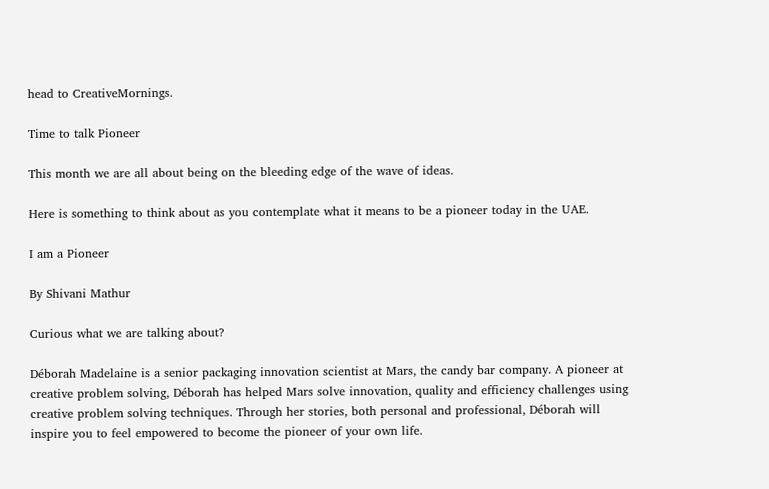head to CreativeMornings.

Time to talk Pioneer

This month we are all about being on the bleeding edge of the wave of ideas.

Here is something to think about as you contemplate what it means to be a pioneer today in the UAE.

I am a Pioneer

By Shivani Mathur

Curious what we are talking about?

Déborah Madelaine is a senior packaging innovation scientist at Mars, the candy bar company. A pioneer at creative problem solving, Déborah has helped Mars solve innovation, quality and efficiency challenges using creative problem solving techniques. Through her stories, both personal and professional, Déborah will inspire you to feel empowered to become the pioneer of your own life.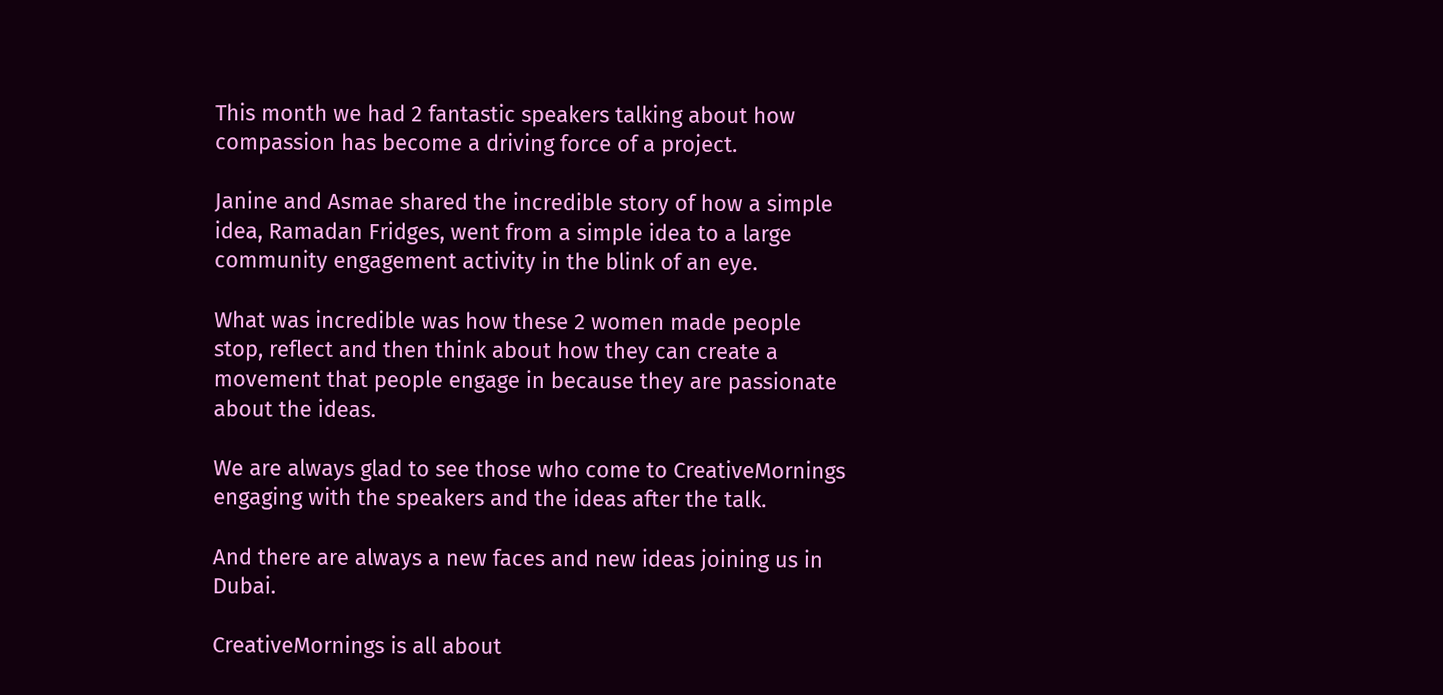This month we had 2 fantastic speakers talking about how compassion has become a driving force of a project.

Janine and Asmae shared the incredible story of how a simple idea, Ramadan Fridges, went from a simple idea to a large community engagement activity in the blink of an eye.

What was incredible was how these 2 women made people stop, reflect and then think about how they can create a movement that people engage in because they are passionate about the ideas.

We are always glad to see those who come to CreativeMornings engaging with the speakers and the ideas after the talk.

And there are always a new faces and new ideas joining us in Dubai.

CreativeMornings is all about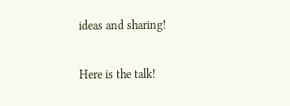ideas and sharing!

Here is the talk!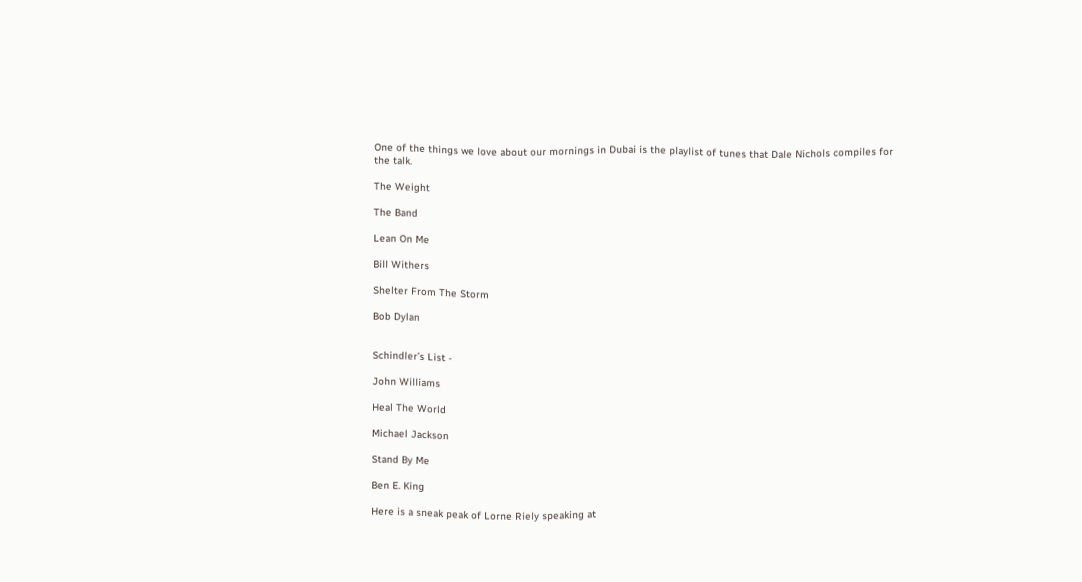One of the things we love about our mornings in Dubai is the playlist of tunes that Dale Nichols compiles for the talk.

The Weight

The Band

Lean On Me

Bill Withers

Shelter From The Storm

Bob Dylan


Schindler’s List -

John Williams

Heal The World

Michael Jackson

Stand By Me

Ben E. King

Here is a sneak peak of Lorne Riely speaking at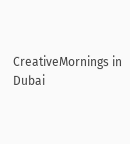CreativeMornings in Dubai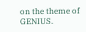on the theme of GENIUS.